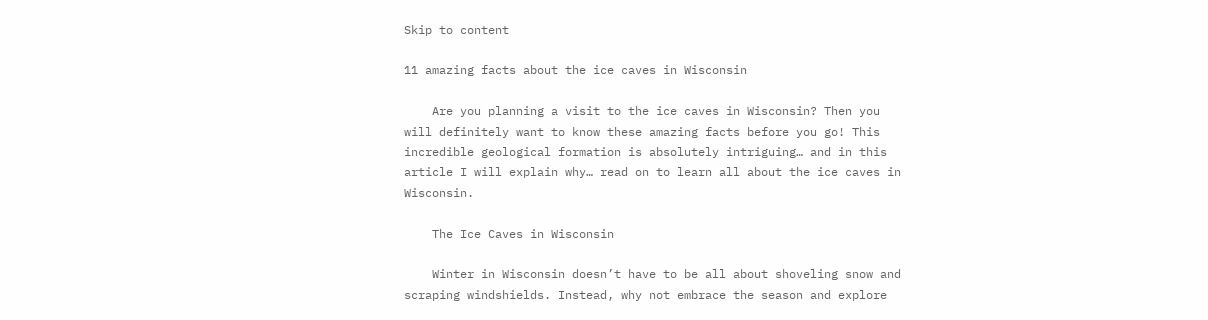Skip to content

11 amazing facts about the ice caves in Wisconsin

    Are you planning a visit to the ice caves in Wisconsin? Then you will definitely want to know these amazing facts before you go! This incredible geological formation is absolutely intriguing… and in this article I will explain why… read on to learn all about the ice caves in Wisconsin.

    The Ice Caves in Wisconsin

    Winter in Wisconsin doesn’t have to be all about shoveling snow and scraping windshields. Instead, why not embrace the season and explore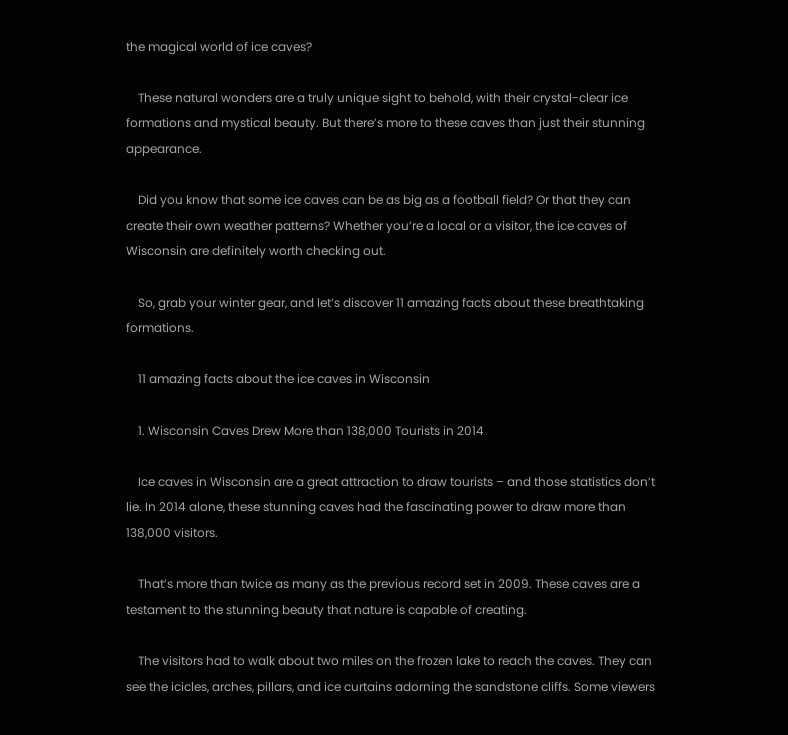the magical world of ice caves?

    These natural wonders are a truly unique sight to behold, with their crystal-clear ice formations and mystical beauty. But there’s more to these caves than just their stunning appearance.

    Did you know that some ice caves can be as big as a football field? Or that they can create their own weather patterns? Whether you’re a local or a visitor, the ice caves of Wisconsin are definitely worth checking out.

    So, grab your winter gear, and let’s discover 11 amazing facts about these breathtaking formations.

    11 amazing facts about the ice caves in Wisconsin

    1. Wisconsin Caves Drew More than 138,000 Tourists in 2014

    Ice caves in Wisconsin are a great attraction to draw tourists – and those statistics don’t lie. In 2014 alone, these stunning caves had the fascinating power to draw more than 138,000 visitors.

    That’s more than twice as many as the previous record set in 2009. These caves are a testament to the stunning beauty that nature is capable of creating.

    The visitors had to walk about two miles on the frozen lake to reach the caves. They can see the icicles, arches, pillars, and ice curtains adorning the sandstone cliffs. Some viewers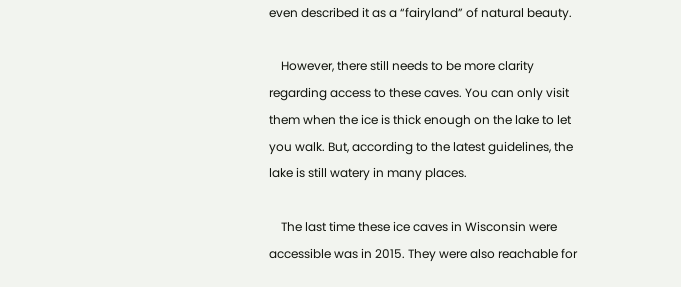even described it as a “fairyland” of natural beauty.

    However, there still needs to be more clarity regarding access to these caves. You can only visit them when the ice is thick enough on the lake to let you walk. But, according to the latest guidelines, the lake is still watery in many places.

    The last time these ice caves in Wisconsin were accessible was in 2015. They were also reachable for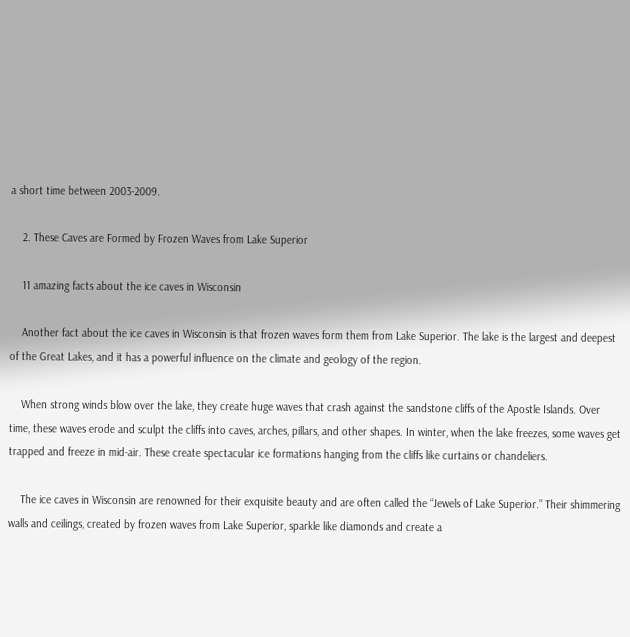a short time between 2003-2009.

    2. These Caves are Formed by Frozen Waves from Lake Superior

    11 amazing facts about the ice caves in Wisconsin

    Another fact about the ice caves in Wisconsin is that frozen waves form them from Lake Superior. The lake is the largest and deepest of the Great Lakes, and it has a powerful influence on the climate and geology of the region.

    When strong winds blow over the lake, they create huge waves that crash against the sandstone cliffs of the Apostle Islands. Over time, these waves erode and sculpt the cliffs into caves, arches, pillars, and other shapes. In winter, when the lake freezes, some waves get trapped and freeze in mid-air. These create spectacular ice formations hanging from the cliffs like curtains or chandeliers.

    The ice caves in Wisconsin are renowned for their exquisite beauty and are often called the “Jewels of Lake Superior.” Their shimmering walls and ceilings, created by frozen waves from Lake Superior, sparkle like diamonds and create a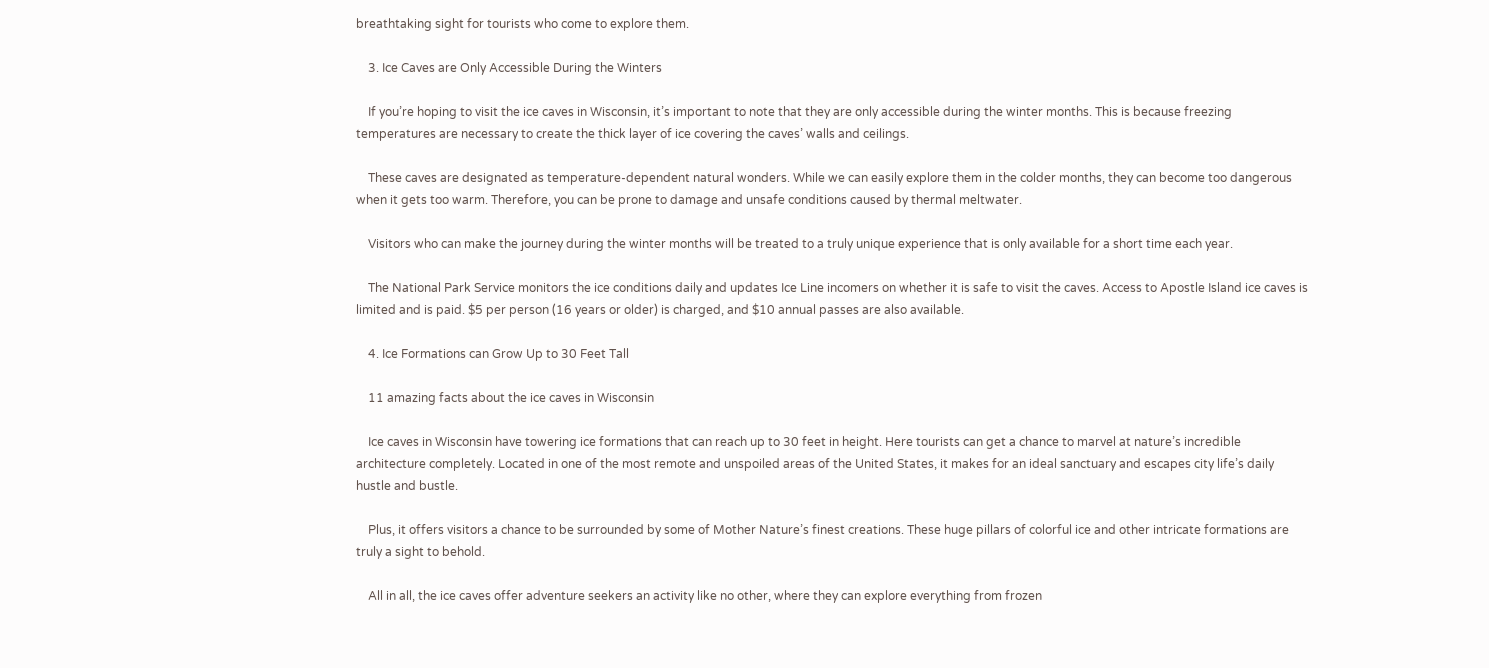breathtaking sight for tourists who come to explore them.

    3. Ice Caves are Only Accessible During the Winters

    If you’re hoping to visit the ice caves in Wisconsin, it’s important to note that they are only accessible during the winter months. This is because freezing temperatures are necessary to create the thick layer of ice covering the caves’ walls and ceilings.

    These caves are designated as temperature-dependent natural wonders. While we can easily explore them in the colder months, they can become too dangerous when it gets too warm. Therefore, you can be prone to damage and unsafe conditions caused by thermal meltwater.

    Visitors who can make the journey during the winter months will be treated to a truly unique experience that is only available for a short time each year.

    The National Park Service monitors the ice conditions daily and updates Ice Line incomers on whether it is safe to visit the caves. Access to Apostle Island ice caves is limited and is paid. $5 per person (16 years or older) is charged, and $10 annual passes are also available.

    4. Ice Formations can Grow Up to 30 Feet Tall

    11 amazing facts about the ice caves in Wisconsin

    Ice caves in Wisconsin have towering ice formations that can reach up to 30 feet in height. Here tourists can get a chance to marvel at nature’s incredible architecture completely. Located in one of the most remote and unspoiled areas of the United States, it makes for an ideal sanctuary and escapes city life’s daily hustle and bustle.

    Plus, it offers visitors a chance to be surrounded by some of Mother Nature’s finest creations. These huge pillars of colorful ice and other intricate formations are truly a sight to behold.

    All in all, the ice caves offer adventure seekers an activity like no other, where they can explore everything from frozen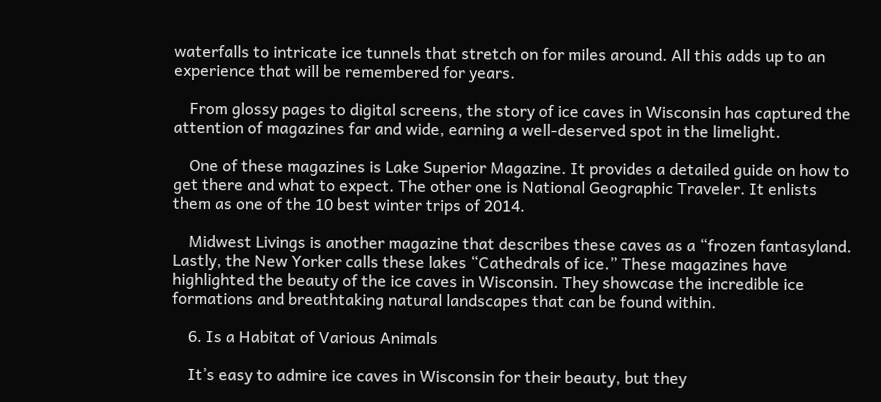waterfalls to intricate ice tunnels that stretch on for miles around. All this adds up to an experience that will be remembered for years.

    From glossy pages to digital screens, the story of ice caves in Wisconsin has captured the attention of magazines far and wide, earning a well-deserved spot in the limelight.

    One of these magazines is Lake Superior Magazine. It provides a detailed guide on how to get there and what to expect. The other one is National Geographic Traveler. It enlists them as one of the 10 best winter trips of 2014.

    Midwest Livings is another magazine that describes these caves as a “frozen fantasyland. Lastly, the New Yorker calls these lakes “Cathedrals of ice.” These magazines have highlighted the beauty of the ice caves in Wisconsin. They showcase the incredible ice formations and breathtaking natural landscapes that can be found within.

    6. Is a Habitat of Various Animals

    It’s easy to admire ice caves in Wisconsin for their beauty, but they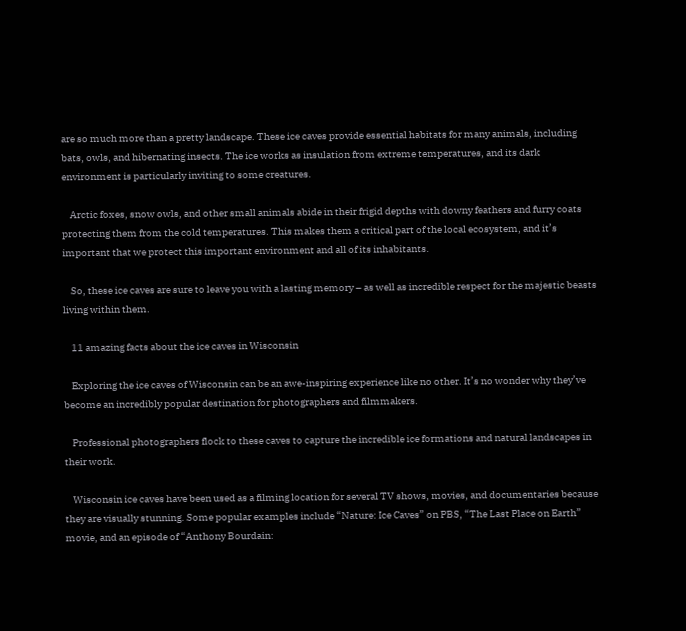are so much more than a pretty landscape. These ice caves provide essential habitats for many animals, including bats, owls, and hibernating insects. The ice works as insulation from extreme temperatures, and its dark environment is particularly inviting to some creatures.

    Arctic foxes, snow owls, and other small animals abide in their frigid depths with downy feathers and furry coats protecting them from the cold temperatures. This makes them a critical part of the local ecosystem, and it’s important that we protect this important environment and all of its inhabitants.

    So, these ice caves are sure to leave you with a lasting memory – as well as incredible respect for the majestic beasts living within them.

    11 amazing facts about the ice caves in Wisconsin

    Exploring the ice caves of Wisconsin can be an awe-inspiring experience like no other. It’s no wonder why they’ve become an incredibly popular destination for photographers and filmmakers.

    Professional photographers flock to these caves to capture the incredible ice formations and natural landscapes in their work.

    Wisconsin ice caves have been used as a filming location for several TV shows, movies, and documentaries because they are visually stunning. Some popular examples include “Nature: Ice Caves” on PBS, “The Last Place on Earth” movie, and an episode of “Anthony Bourdain: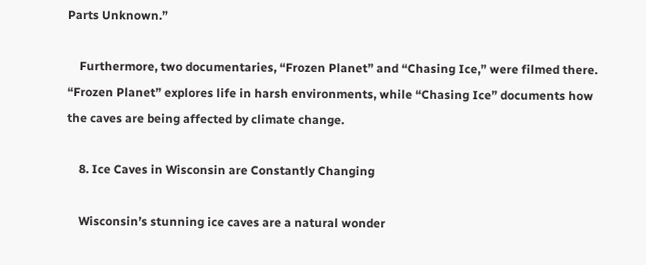Parts Unknown.”

    Furthermore, two documentaries, “Frozen Planet” and “Chasing Ice,” were filmed there. “Frozen Planet” explores life in harsh environments, while “Chasing Ice” documents how the caves are being affected by climate change.

    8. Ice Caves in Wisconsin are Constantly Changing

    Wisconsin’s stunning ice caves are a natural wonder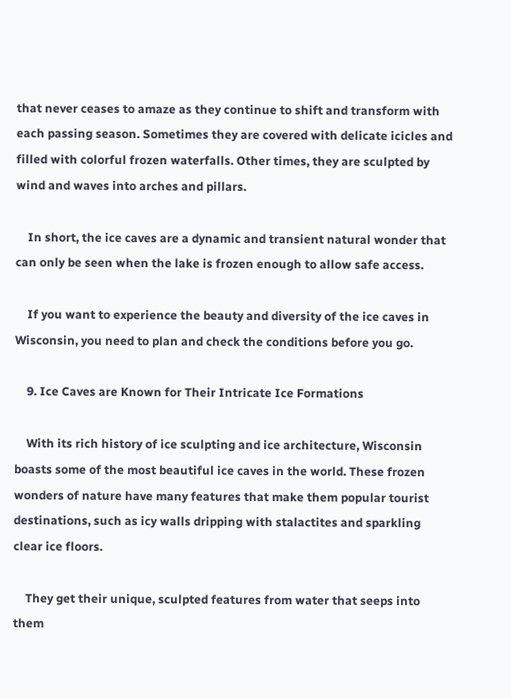that never ceases to amaze as they continue to shift and transform with each passing season. Sometimes they are covered with delicate icicles and filled with colorful frozen waterfalls. Other times, they are sculpted by wind and waves into arches and pillars.

    In short, the ice caves are a dynamic and transient natural wonder that can only be seen when the lake is frozen enough to allow safe access.

    If you want to experience the beauty and diversity of the ice caves in Wisconsin, you need to plan and check the conditions before you go.

    9. Ice Caves are Known for Their Intricate Ice Formations

    With its rich history of ice sculpting and ice architecture, Wisconsin boasts some of the most beautiful ice caves in the world. These frozen wonders of nature have many features that make them popular tourist destinations, such as icy walls dripping with stalactites and sparkling clear ice floors.

    They get their unique, sculpted features from water that seeps into them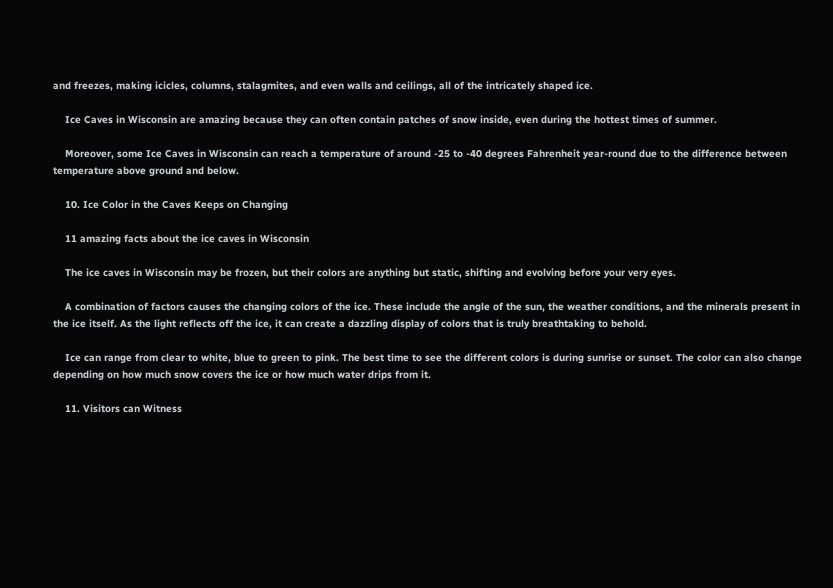and freezes, making icicles, columns, stalagmites, and even walls and ceilings, all of the intricately shaped ice.

    Ice Caves in Wisconsin are amazing because they can often contain patches of snow inside, even during the hottest times of summer.

    Moreover, some Ice Caves in Wisconsin can reach a temperature of around -25 to -40 degrees Fahrenheit year-round due to the difference between temperature above ground and below.

    10. Ice Color in the Caves Keeps on Changing

    11 amazing facts about the ice caves in Wisconsin

    The ice caves in Wisconsin may be frozen, but their colors are anything but static, shifting and evolving before your very eyes.

    A combination of factors causes the changing colors of the ice. These include the angle of the sun, the weather conditions, and the minerals present in the ice itself. As the light reflects off the ice, it can create a dazzling display of colors that is truly breathtaking to behold.

    Ice can range from clear to white, blue to green to pink. The best time to see the different colors is during sunrise or sunset. The color can also change depending on how much snow covers the ice or how much water drips from it.

    11. Visitors can Witness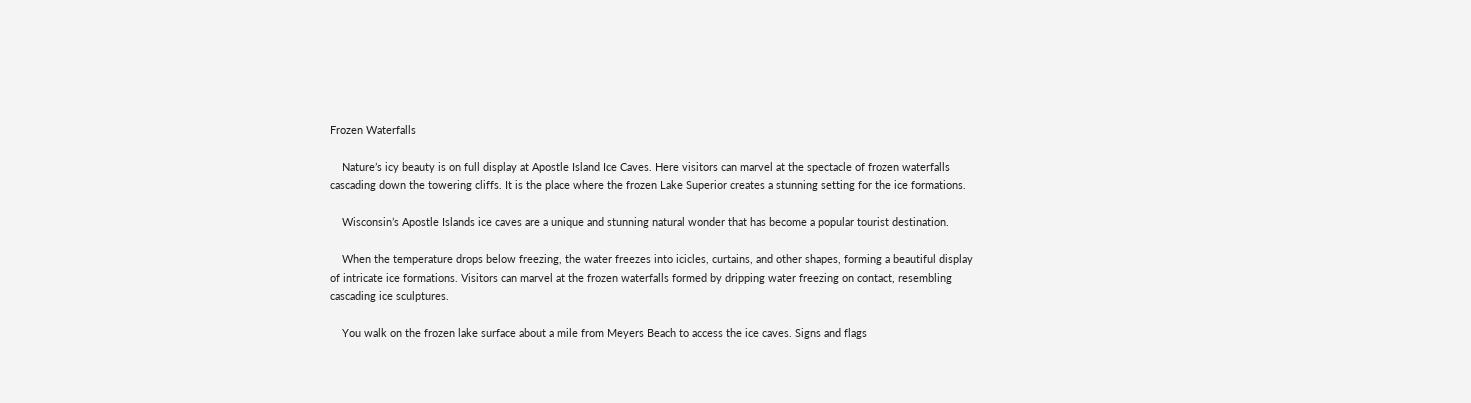Frozen Waterfalls

    Nature’s icy beauty is on full display at Apostle Island Ice Caves. Here visitors can marvel at the spectacle of frozen waterfalls cascading down the towering cliffs. It is the place where the frozen Lake Superior creates a stunning setting for the ice formations.

    Wisconsin’s Apostle Islands ice caves are a unique and stunning natural wonder that has become a popular tourist destination.

    When the temperature drops below freezing, the water freezes into icicles, curtains, and other shapes, forming a beautiful display of intricate ice formations. Visitors can marvel at the frozen waterfalls formed by dripping water freezing on contact, resembling cascading ice sculptures.

    You walk on the frozen lake surface about a mile from Meyers Beach to access the ice caves. Signs and flags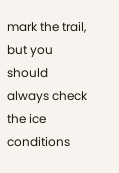mark the trail, but you should always check the ice conditions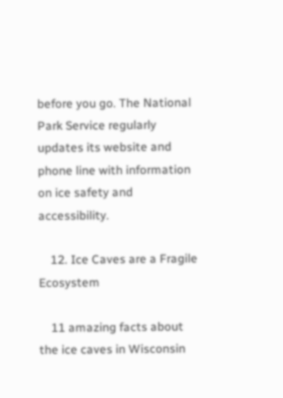before you go. The National Park Service regularly updates its website and phone line with information on ice safety and accessibility.

    12. Ice Caves are a Fragile Ecosystem

    11 amazing facts about the ice caves in Wisconsin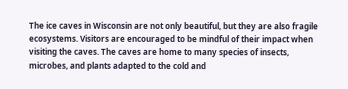The ice caves in Wisconsin are not only beautiful, but they are also fragile ecosystems. Visitors are encouraged to be mindful of their impact when visiting the caves. The caves are home to many species of insects, microbes, and plants adapted to the cold and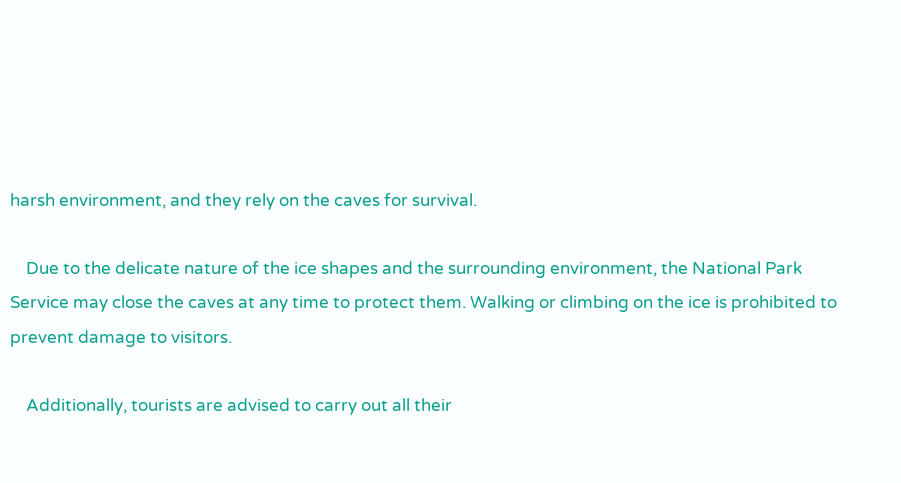harsh environment, and they rely on the caves for survival.

    Due to the delicate nature of the ice shapes and the surrounding environment, the National Park Service may close the caves at any time to protect them. Walking or climbing on the ice is prohibited to prevent damage to visitors.

    Additionally, tourists are advised to carry out all their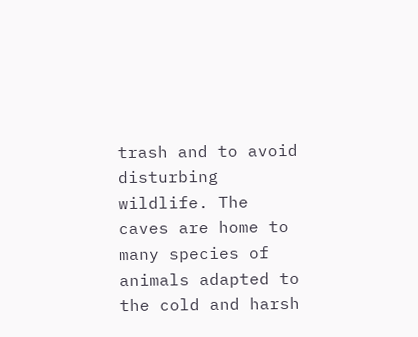trash and to avoid disturbing wildlife. The caves are home to many species of animals adapted to the cold and harsh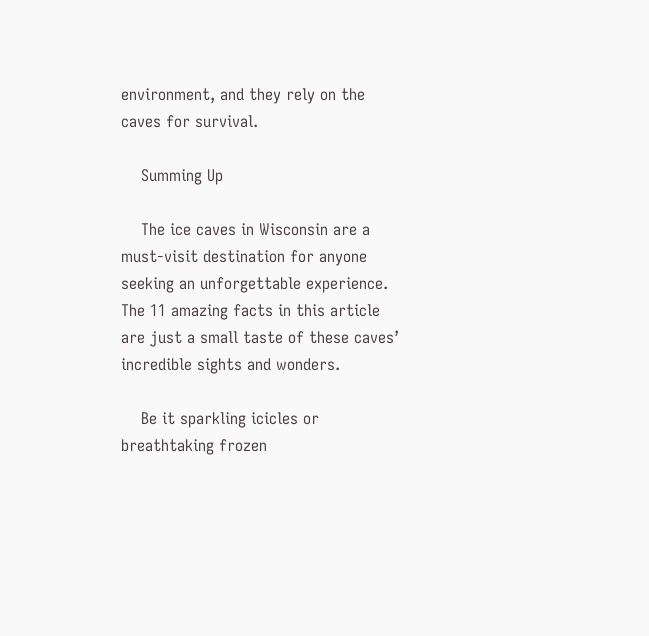environment, and they rely on the caves for survival.

    Summing Up

    The ice caves in Wisconsin are a must-visit destination for anyone seeking an unforgettable experience. The 11 amazing facts in this article are just a small taste of these caves’ incredible sights and wonders.

    Be it sparkling icicles or breathtaking frozen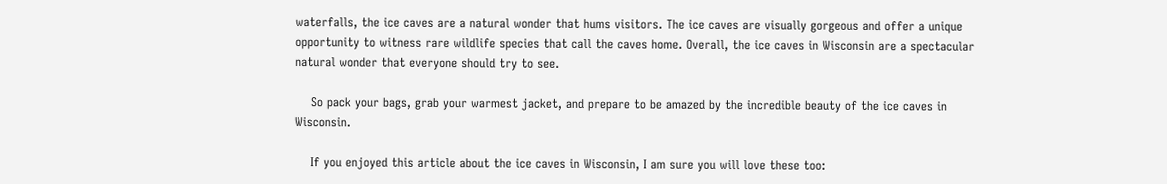waterfalls, the ice caves are a natural wonder that hums visitors. The ice caves are visually gorgeous and offer a unique opportunity to witness rare wildlife species that call the caves home. Overall, the ice caves in Wisconsin are a spectacular natural wonder that everyone should try to see.

    So pack your bags, grab your warmest jacket, and prepare to be amazed by the incredible beauty of the ice caves in Wisconsin.

    If you enjoyed this article about the ice caves in Wisconsin, I am sure you will love these too: